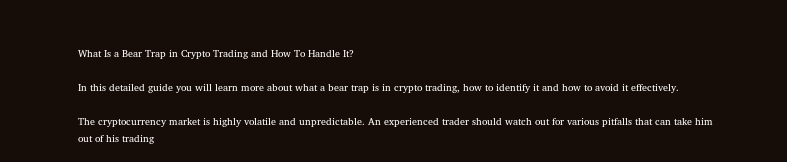What Is a Bear Trap in Crypto Trading and How To Handle It?

In this detailed guide you will learn more about what a bear trap is in crypto trading, how to identify it and how to avoid it effectively.

The cryptocurrency market is highly volatile and unpredictable. An experienced trader should watch out for various pitfalls that can take him out of his trading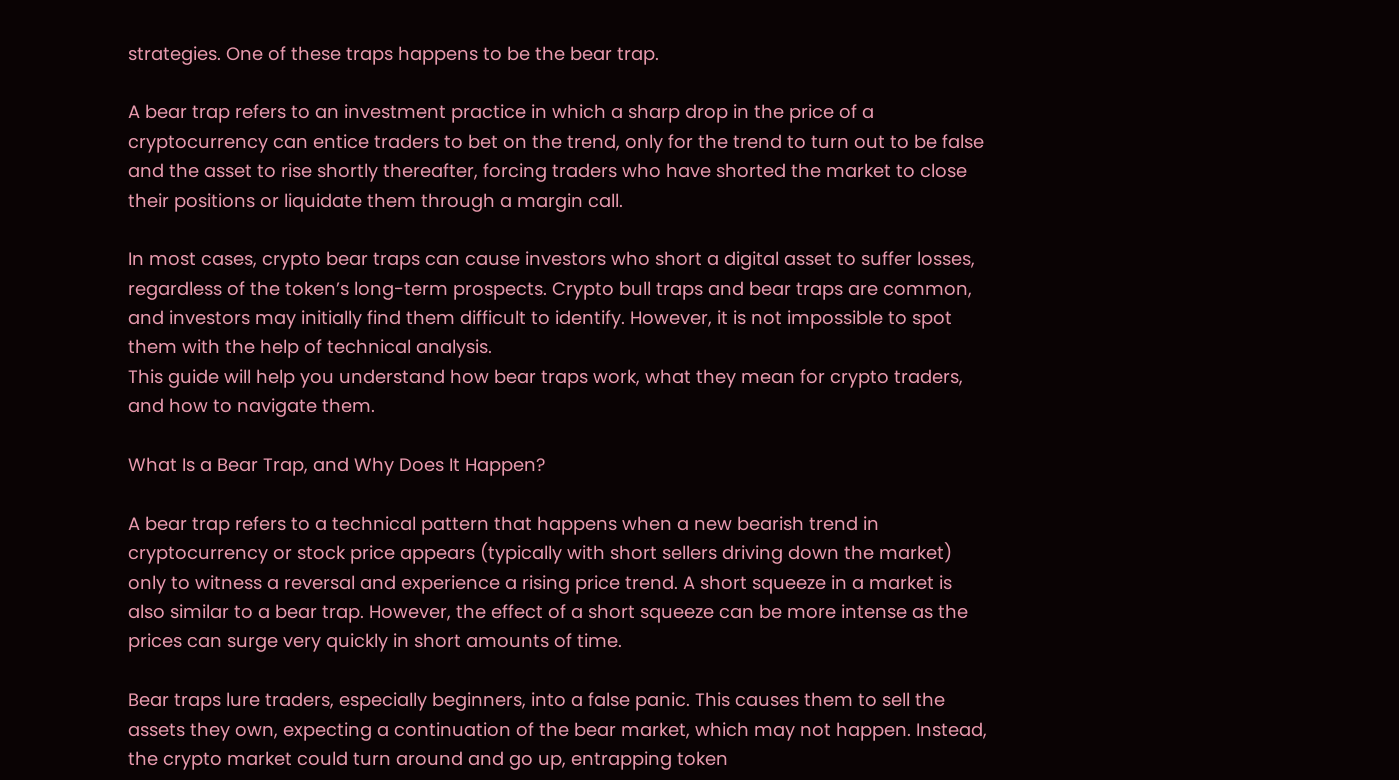strategies. One of these traps happens to be the bear trap.

A bear trap refers to an investment practice in which a sharp drop in the price of a cryptocurrency can entice traders to bet on the trend, only for the trend to turn out to be false and the asset to rise shortly thereafter, forcing traders who have shorted the market to close their positions or liquidate them through a margin call.

In most cases, crypto bear traps can cause investors who short a digital asset to suffer losses, regardless of the token’s long-term prospects. Crypto bull traps and bear traps are common, and investors may initially find them difficult to identify. However, it is not impossible to spot them with the help of technical analysis.
This guide will help you understand how bear traps work, what they mean for crypto traders, and how to navigate them.

What Is a Bear Trap, and Why Does It Happen?

A bear trap refers to a technical pattern that happens when a new bearish trend in cryptocurrency or stock price appears (typically with short sellers driving down the market) only to witness a reversal and experience a rising price trend. A short squeeze in a market is also similar to a bear trap. However, the effect of a short squeeze can be more intense as the prices can surge very quickly in short amounts of time.

Bear traps lure traders, especially beginners, into a false panic. This causes them to sell the assets they own, expecting a continuation of the bear market, which may not happen. Instead, the crypto market could turn around and go up, entrapping token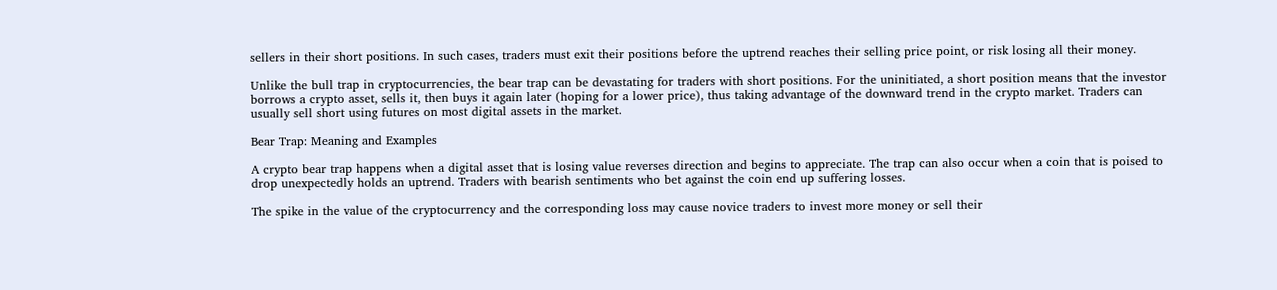sellers in their short positions. In such cases, traders must exit their positions before the uptrend reaches their selling price point, or risk losing all their money.

Unlike the bull trap in cryptocurrencies, the bear trap can be devastating for traders with short positions. For the uninitiated, a short position means that the investor borrows a crypto asset, sells it, then buys it again later (hoping for a lower price), thus taking advantage of the downward trend in the crypto market. Traders can usually sell short using futures on most digital assets in the market.

Bear Trap: Meaning and Examples

A crypto bear trap happens when a digital asset that is losing value reverses direction and begins to appreciate. The trap can also occur when a coin that is poised to drop unexpectedly holds an uptrend. Traders with bearish sentiments who bet against the coin end up suffering losses.

The spike in the value of the cryptocurrency and the corresponding loss may cause novice traders to invest more money or sell their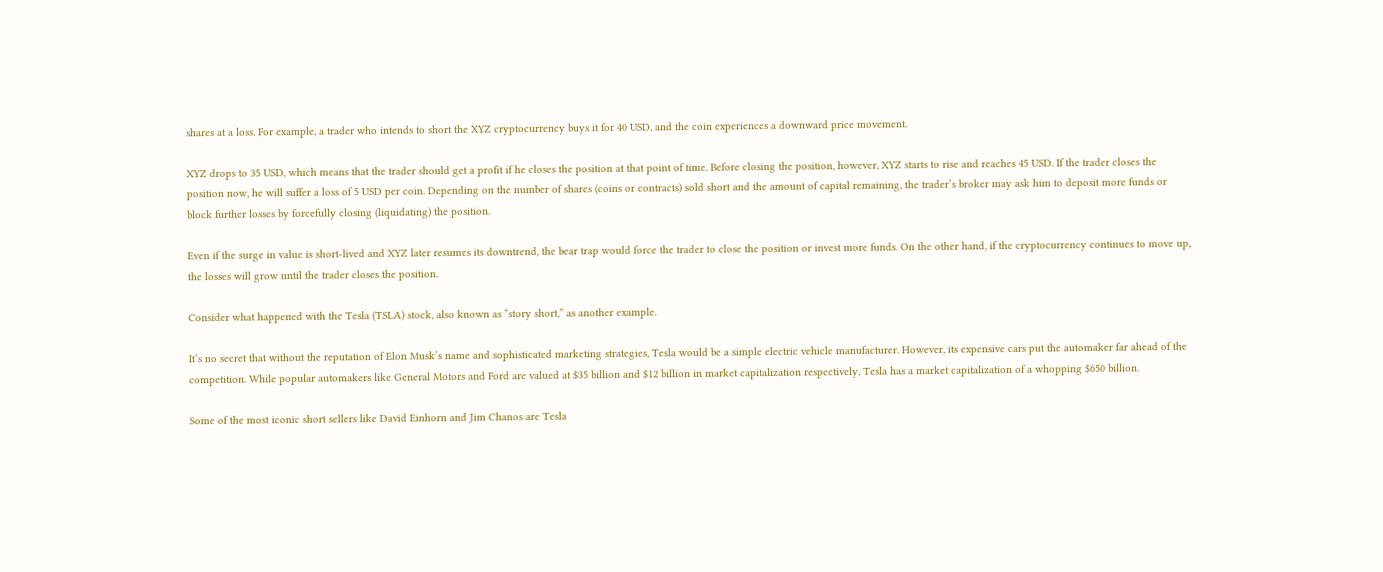shares at a loss. For example, a trader who intends to short the XYZ cryptocurrency buys it for 40 USD, and the coin experiences a downward price movement.

XYZ drops to 35 USD, which means that the trader should get a profit if he closes the position at that point of time. Before closing the position, however, XYZ starts to rise and reaches 45 USD. If the trader closes the position now, he will suffer a loss of 5 USD per coin. Depending on the number of shares (coins or contracts) sold short and the amount of capital remaining, the trader’s broker may ask him to deposit more funds or block further losses by forcefully closing (liquidating) the position.

Even if the surge in value is short-lived and XYZ later resumes its downtrend, the bear trap would force the trader to close the position or invest more funds. On the other hand, if the cryptocurrency continues to move up, the losses will grow until the trader closes the position.

Consider what happened with the Tesla (TSLA) stock, also known as “story short,” as another example.

It’s no secret that without the reputation of Elon Musk’s name and sophisticated marketing strategies, Tesla would be a simple electric vehicle manufacturer. However, its expensive cars put the automaker far ahead of the competition. While popular automakers like General Motors and Ford are valued at $35 billion and $12 billion in market capitalization respectively, Tesla has a market capitalization of a whopping $650 billion.

Some of the most iconic short sellers like David Einhorn and Jim Chanos are Tesla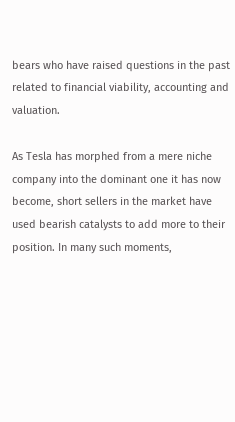bears who have raised questions in the past related to financial viability, accounting and valuation.

As Tesla has morphed from a mere niche company into the dominant one it has now become, short sellers in the market have used bearish catalysts to add more to their position. In many such moments,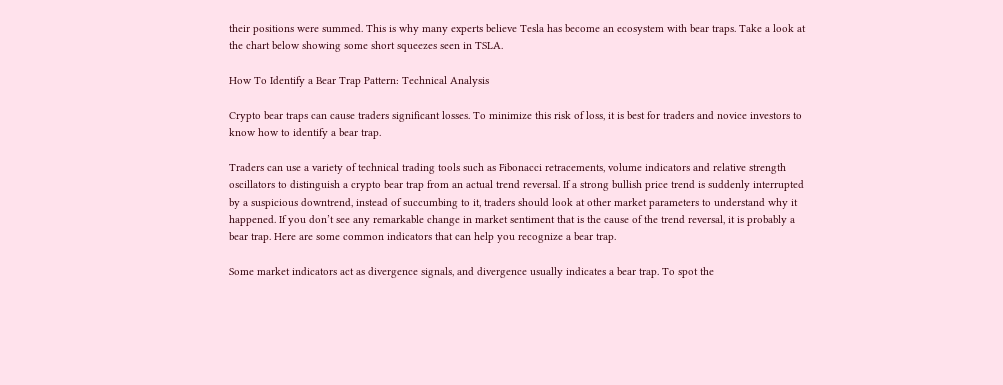their positions were summed. This is why many experts believe Tesla has become an ecosystem with bear traps. Take a look at the chart below showing some short squeezes seen in TSLA.

How To Identify a Bear Trap Pattern: Technical Analysis

Crypto bear traps can cause traders significant losses. To minimize this risk of loss, it is best for traders and novice investors to know how to identify a bear trap.

Traders can use a variety of technical trading tools such as Fibonacci retracements, volume indicators and relative strength oscillators to distinguish a crypto bear trap from an actual trend reversal. If a strong bullish price trend is suddenly interrupted by a suspicious downtrend, instead of succumbing to it, traders should look at other market parameters to understand why it happened. If you don’t see any remarkable change in market sentiment that is the cause of the trend reversal, it is probably a bear trap. Here are some common indicators that can help you recognize a bear trap.

Some market indicators act as divergence signals, and divergence usually indicates a bear trap. To spot the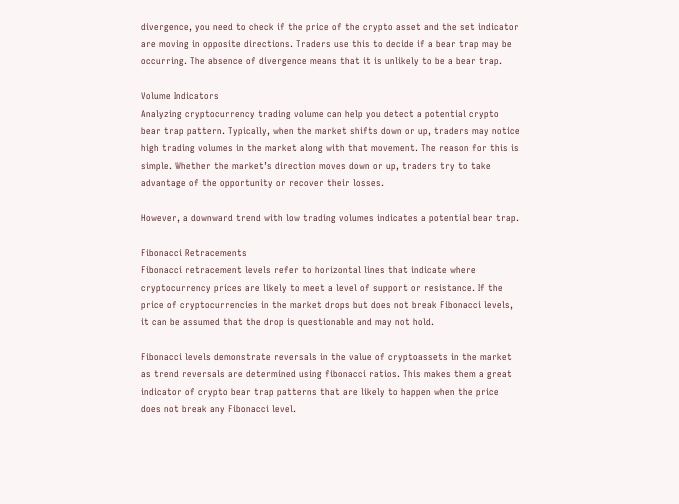divergence, you need to check if the price of the crypto asset and the set indicator are moving in opposite directions. Traders use this to decide if a bear trap may be occurring. The absence of divergence means that it is unlikely to be a bear trap.

Volume Indicators
Analyzing cryptocurrency trading volume can help you detect a potential crypto bear trap pattern. Typically, when the market shifts down or up, traders may notice high trading volumes in the market along with that movement. The reason for this is simple. Whether the market’s direction moves down or up, traders try to take advantage of the opportunity or recover their losses.

However, a downward trend with low trading volumes indicates a potential bear trap.

Fibonacci Retracements
Fibonacci retracement levels refer to horizontal lines that indicate where cryptocurrency prices are likely to meet a level of support or resistance. If the price of cryptocurrencies in the market drops but does not break Fibonacci levels, it can be assumed that the drop is questionable and may not hold.

Fibonacci levels demonstrate reversals in the value of cryptoassets in the market as trend reversals are determined using fibonacci ratios. This makes them a great indicator of crypto bear trap patterns that are likely to happen when the price does not break any Fibonacci level.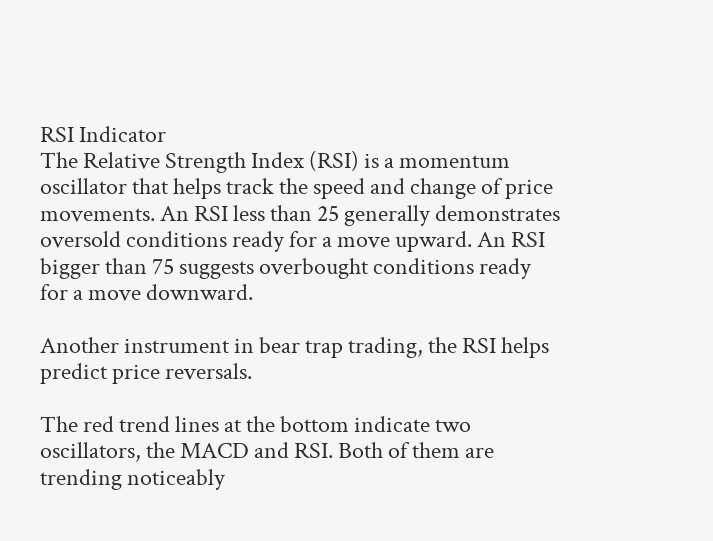RSI Indicator
The Relative Strength Index (RSI) is a momentum oscillator that helps track the speed and change of price movements. An RSI less than 25 generally demonstrates oversold conditions ready for a move upward. An RSI bigger than 75 suggests overbought conditions ready for a move downward.

Another instrument in bear trap trading, the RSI helps predict price reversals.

The red trend lines at the bottom indicate two oscillators, the MACD and RSI. Both of them are trending noticeably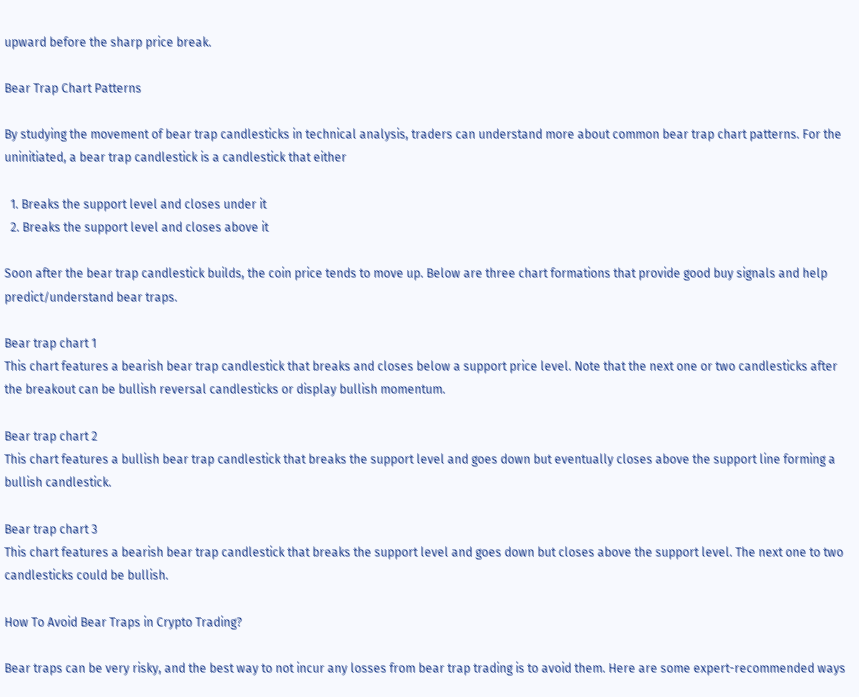upward before the sharp price break.

Bear Trap Chart Patterns

By studying the movement of bear trap candlesticks in technical analysis, traders can understand more about common bear trap chart patterns. For the uninitiated, a bear trap candlestick is a candlestick that either

  1. Breaks the support level and closes under it
  2. Breaks the support level and closes above it

Soon after the bear trap candlestick builds, the coin price tends to move up. Below are three chart formations that provide good buy signals and help predict/understand bear traps.

Bear trap chart 1
This chart features a bearish bear trap candlestick that breaks and closes below a support price level. Note that the next one or two candlesticks after the breakout can be bullish reversal candlesticks or display bullish momentum.

Bear trap chart 2
This chart features a bullish bear trap candlestick that breaks the support level and goes down but eventually closes above the support line forming a bullish candlestick.

Bear trap chart 3
This chart features a bearish bear trap candlestick that breaks the support level and goes down but closes above the support level. The next one to two candlesticks could be bullish.

How To Avoid Bear Traps in Crypto Trading?

Bear traps can be very risky, and the best way to not incur any losses from bear trap trading is to avoid them. Here are some expert-recommended ways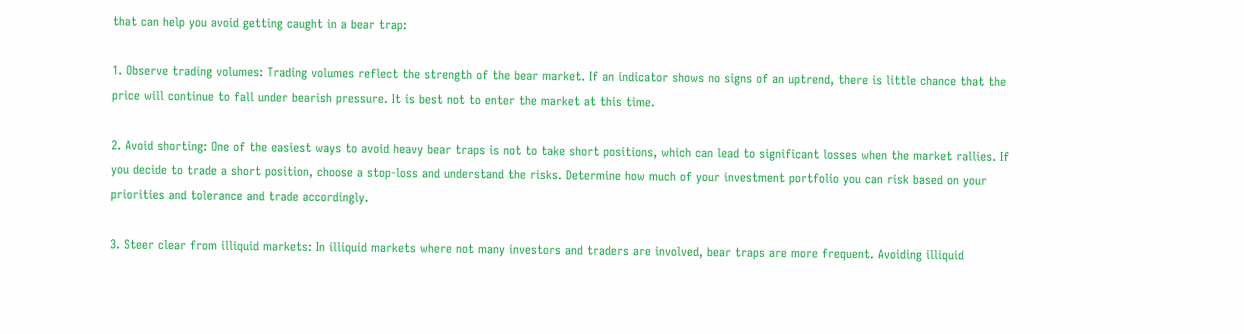that can help you avoid getting caught in a bear trap:

1. Observe trading volumes: Trading volumes reflect the strength of the bear market. If an indicator shows no signs of an uptrend, there is little chance that the price will continue to fall under bearish pressure. It is best not to enter the market at this time.

2. Avoid shorting: One of the easiest ways to avoid heavy bear traps is not to take short positions, which can lead to significant losses when the market rallies. If you decide to trade a short position, choose a stop-loss and understand the risks. Determine how much of your investment portfolio you can risk based on your priorities and tolerance and trade accordingly.

3. Steer clear from illiquid markets: In illiquid markets where not many investors and traders are involved, bear traps are more frequent. Avoiding illiquid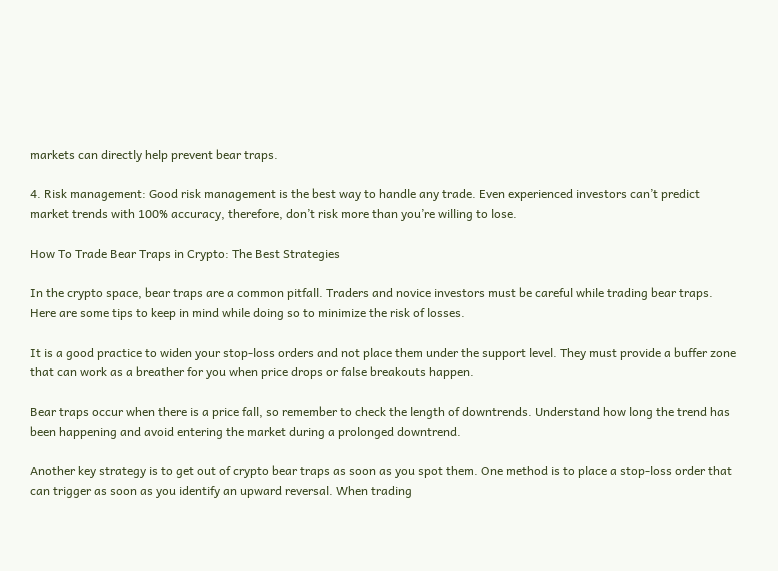markets can directly help prevent bear traps.

4. Risk management: Good risk management is the best way to handle any trade. Even experienced investors can’t predict market trends with 100% accuracy, therefore, don’t risk more than you’re willing to lose.

How To Trade Bear Traps in Crypto: The Best Strategies

In the crypto space, bear traps are a common pitfall. Traders and novice investors must be careful while trading bear traps. Here are some tips to keep in mind while doing so to minimize the risk of losses.

It is a good practice to widen your stop-loss orders and not place them under the support level. They must provide a buffer zone that can work as a breather for you when price drops or false breakouts happen.

Bear traps occur when there is a price fall, so remember to check the length of downtrends. Understand how long the trend has been happening and avoid entering the market during a prolonged downtrend.

Another key strategy is to get out of crypto bear traps as soon as you spot them. One method is to place a stop-loss order that can trigger as soon as you identify an upward reversal. When trading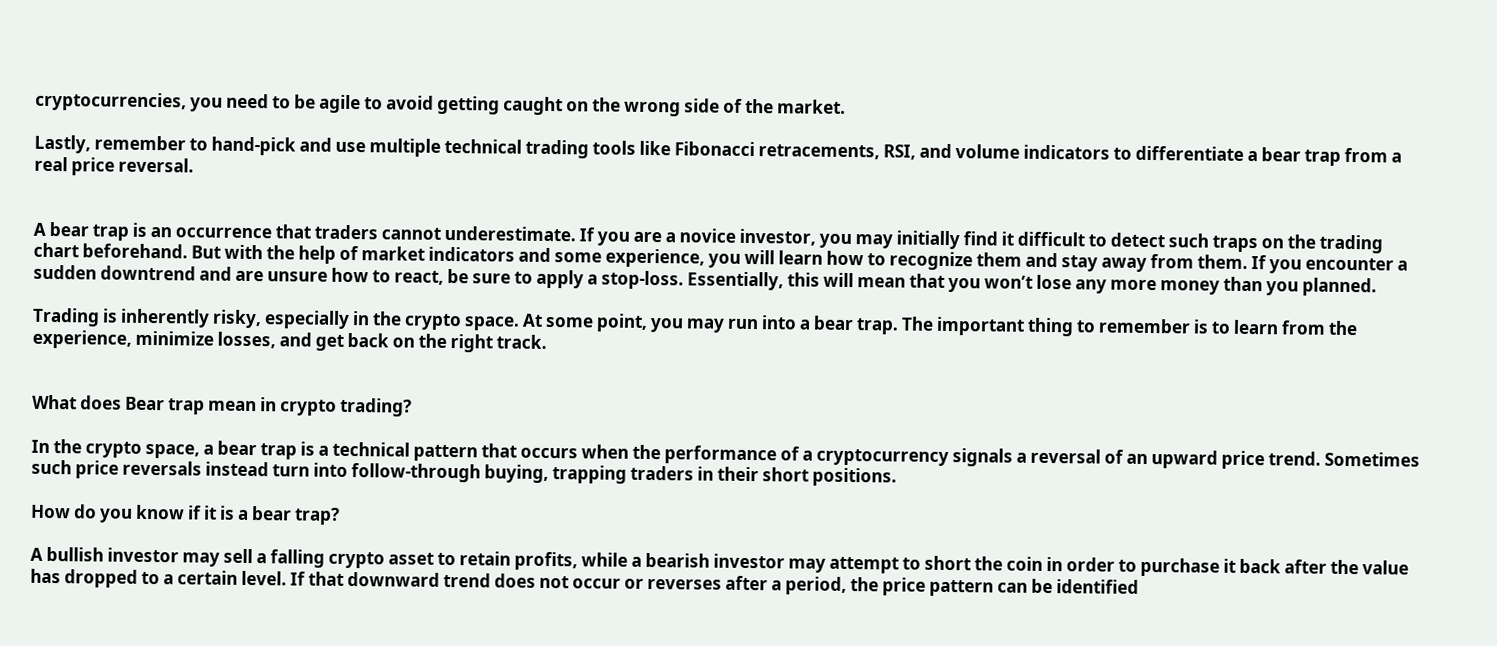cryptocurrencies, you need to be agile to avoid getting caught on the wrong side of the market.

Lastly, remember to hand-pick and use multiple technical trading tools like Fibonacci retracements, RSI, and volume indicators to differentiate a bear trap from a real price reversal.


A bear trap is an occurrence that traders cannot underestimate. If you are a novice investor, you may initially find it difficult to detect such traps on the trading chart beforehand. But with the help of market indicators and some experience, you will learn how to recognize them and stay away from them. If you encounter a sudden downtrend and are unsure how to react, be sure to apply a stop-loss. Essentially, this will mean that you won’t lose any more money than you planned.

Trading is inherently risky, especially in the crypto space. At some point, you may run into a bear trap. The important thing to remember is to learn from the experience, minimize losses, and get back on the right track.


What does Bear trap mean in crypto trading?

In the crypto space, a bear trap is a technical pattern that occurs when the performance of a cryptocurrency signals a reversal of an upward price trend. Sometimes such price reversals instead turn into follow-through buying, trapping traders in their short positions.

How do you know if it is a bear trap?

A bullish investor may sell a falling crypto asset to retain profits, while a bearish investor may attempt to short the coin in order to purchase it back after the value has dropped to a certain level. If that downward trend does not occur or reverses after a period, the price pattern can be identified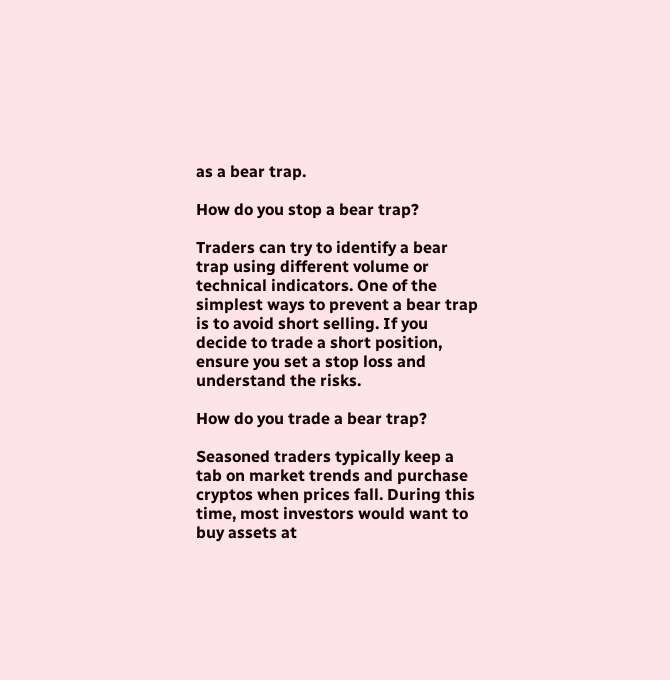as a bear trap.

How do you stop a bear trap?

Traders can try to identify a bear trap using different volume or technical indicators. One of the simplest ways to prevent a bear trap is to avoid short selling. If you decide to trade a short position, ensure you set a stop loss and understand the risks.

How do you trade a bear trap?

Seasoned traders typically keep a tab on market trends and purchase cryptos when prices fall. During this time, most investors would want to buy assets at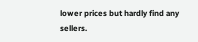lower prices but hardly find any sellers.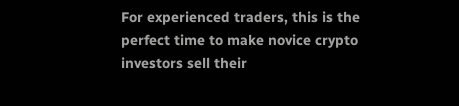For experienced traders, this is the perfect time to make novice crypto investors sell their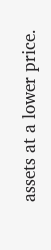assets at a lower price.